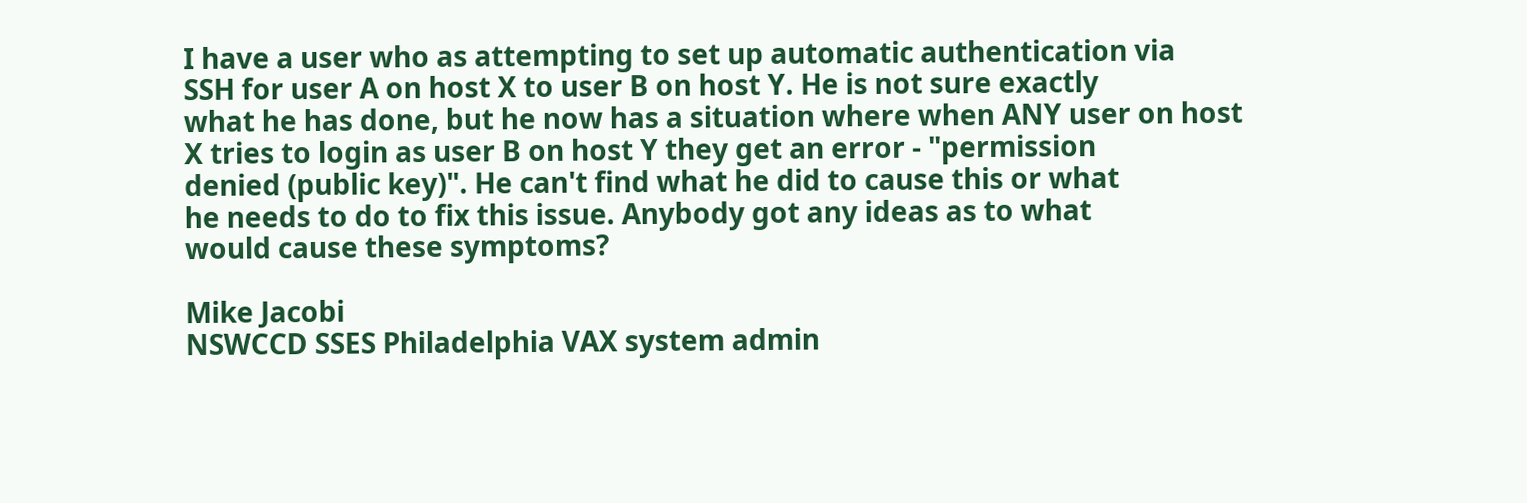I have a user who as attempting to set up automatic authentication via
SSH for user A on host X to user B on host Y. He is not sure exactly
what he has done, but he now has a situation where when ANY user on host
X tries to login as user B on host Y they get an error - "permission
denied (public key)". He can't find what he did to cause this or what
he needs to do to fix this issue. Anybody got any ideas as to what
would cause these symptoms?

Mike Jacobi
NSWCCD SSES Philadelphia VAX system admin